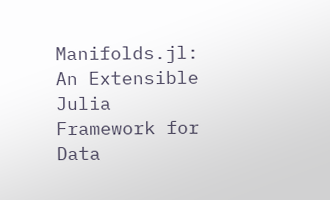Manifolds.jl: An Extensible Julia Framework for Data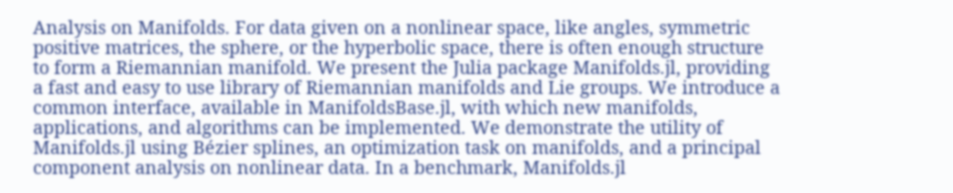Analysis on Manifolds. For data given on a nonlinear space, like angles, symmetric positive matrices, the sphere, or the hyperbolic space, there is often enough structure to form a Riemannian manifold. We present the Julia package Manifolds.jl, providing a fast and easy to use library of Riemannian manifolds and Lie groups. We introduce a common interface, available in ManifoldsBase.jl, with which new manifolds, applications, and algorithms can be implemented. We demonstrate the utility of Manifolds.jl using Bézier splines, an optimization task on manifolds, and a principal component analysis on nonlinear data. In a benchmark, Manifolds.jl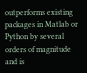outperforms existing packages in Matlab or Python by several orders of magnitude and is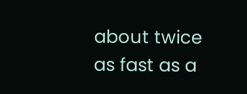about twice as fast as a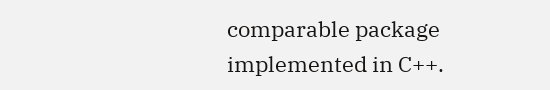comparable package implemented in C++.